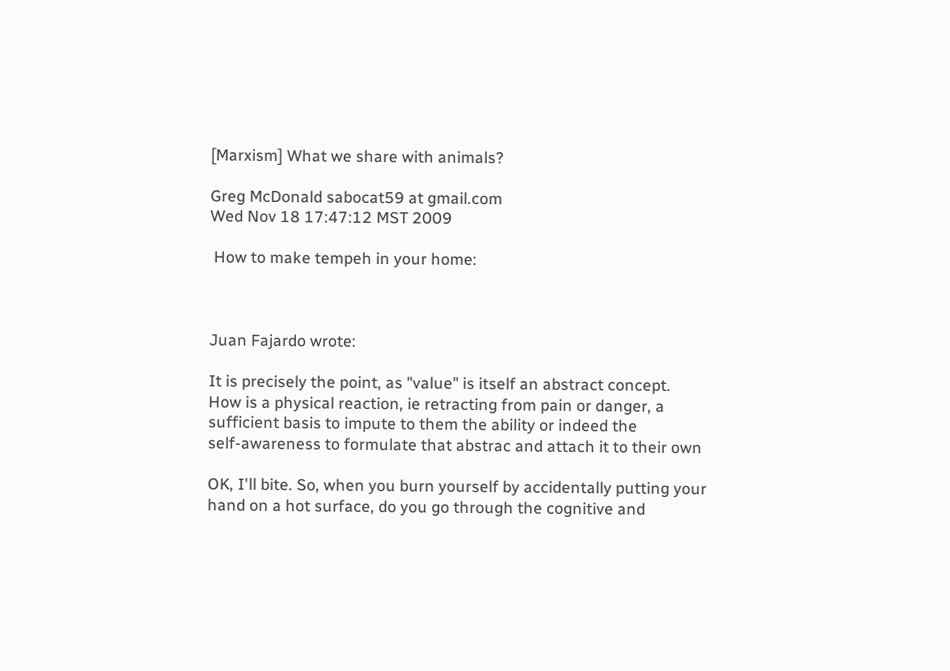[Marxism] What we share with animals?

Greg McDonald sabocat59 at gmail.com
Wed Nov 18 17:47:12 MST 2009

 How to make tempeh in your home:



Juan Fajardo wrote:

It is precisely the point, as "value" is itself an abstract concept.
How is a physical reaction, ie retracting from pain or danger, a
sufficient basis to impute to them the ability or indeed the
self-awareness to formulate that abstrac and attach it to their own

OK, I'll bite. So, when you burn yourself by accidentally putting your
hand on a hot surface, do you go through the cognitive and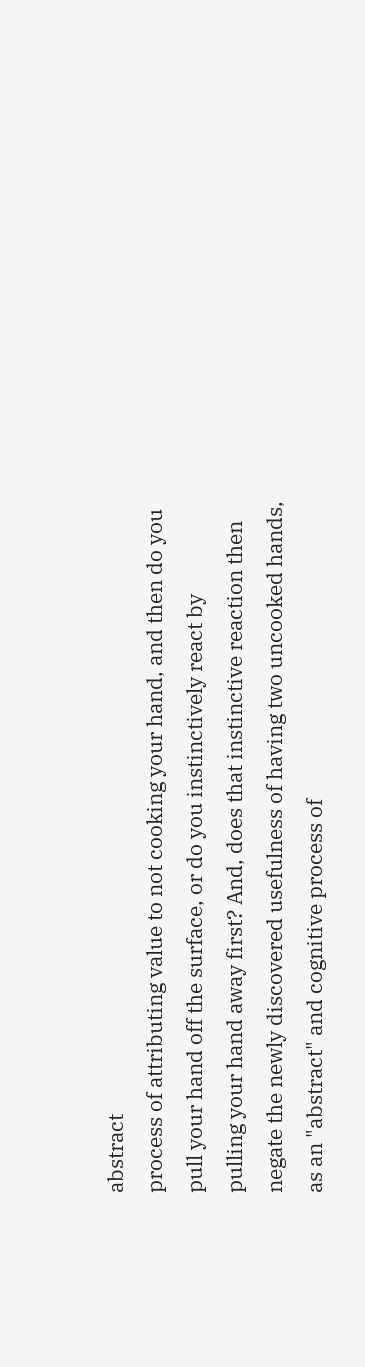abstract
process of attributing value to not cooking your hand, and then do you
pull your hand off the surface, or do you instinctively react by
pulling your hand away first? And, does that instinctive reaction then
negate the newly discovered usefulness of having two uncooked hands,
as an "abstract" and cognitive process of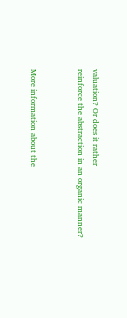valuation? Or does it rather
reinforce the abstraction in an organic manner?


More information about the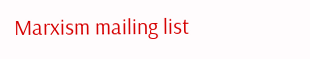Marxism mailing list